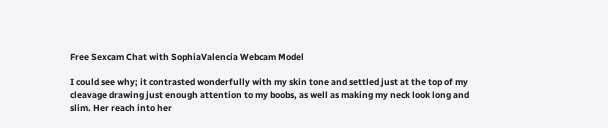Free Sexcam Chat with SophiaValencia Webcam Model

I could see why; it contrasted wonderfully with my skin tone and settled just at the top of my cleavage drawing just enough attention to my boobs, as well as making my neck look long and slim. Her reach into her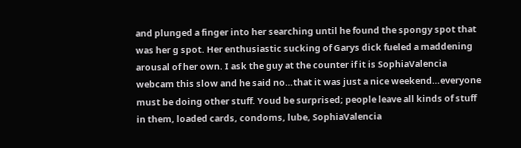and plunged a finger into her searching until he found the spongy spot that was her g spot. Her enthusiastic sucking of Garys dick fueled a maddening arousal of her own. I ask the guy at the counter if it is SophiaValencia webcam this slow and he said no…that it was just a nice weekend…everyone must be doing other stuff. Youd be surprised; people leave all kinds of stuff in them, loaded cards, condoms, lube, SophiaValencia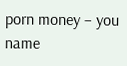porn money – you name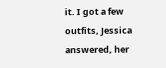it. I got a few outfits, Jessica answered, her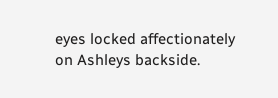eyes locked affectionately on Ashleys backside.